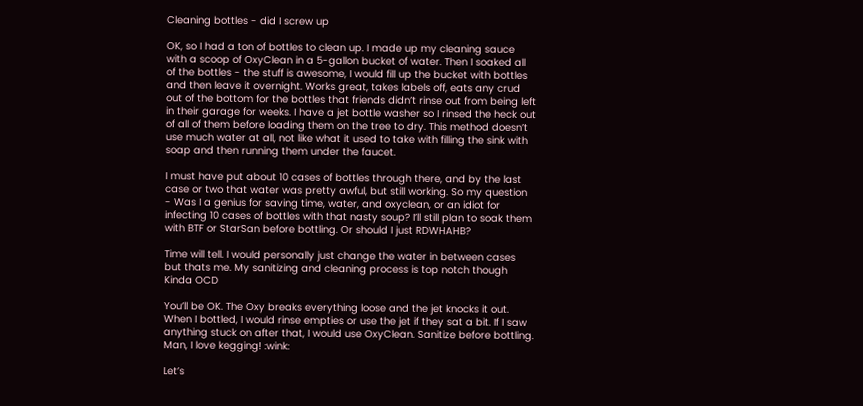Cleaning bottles - did I screw up

OK, so I had a ton of bottles to clean up. I made up my cleaning sauce with a scoop of OxyClean in a 5-gallon bucket of water. Then I soaked all of the bottles - the stuff is awesome, I would fill up the bucket with bottles and then leave it overnight. Works great, takes labels off, eats any crud out of the bottom for the bottles that friends didn’t rinse out from being left in their garage for weeks. I have a jet bottle washer so I rinsed the heck out of all of them before loading them on the tree to dry. This method doesn’t use much water at all, not like what it used to take with filling the sink with soap and then running them under the faucet.

I must have put about 10 cases of bottles through there, and by the last case or two that water was pretty awful, but still working. So my question - Was I a genius for saving time, water, and oxyclean, or an idiot for infecting 10 cases of bottles with that nasty soup? I’ll still plan to soak them with BTF or StarSan before bottling. Or should I just RDWHAHB?

Time will tell. I would personally just change the water in between cases but thats me. My sanitizing and cleaning process is top notch though Kinda OCD

You’ll be OK. The Oxy breaks everything loose and the jet knocks it out. When I bottled, I would rinse empties or use the jet if they sat a bit. If I saw anything stuck on after that, I would use OxyClean. Sanitize before bottling. Man, I love kegging! :wink:

Let’s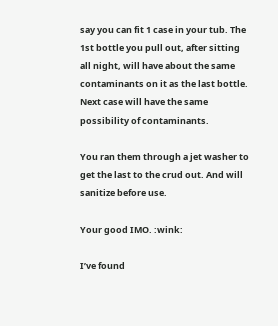say you can fit 1 case in your tub. The 1st bottle you pull out, after sitting all night, will have about the same contaminants on it as the last bottle. Next case will have the same possibility of contaminants.

You ran them through a jet washer to get the last to the crud out. And will sanitize before use.

Your good IMO. :wink:

I’ve found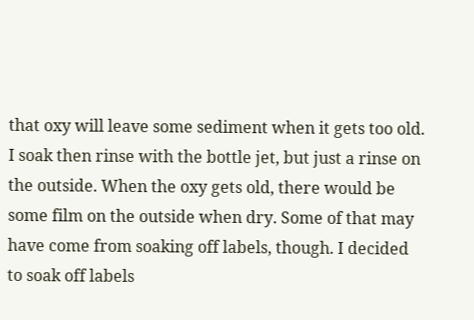that oxy will leave some sediment when it gets too old. I soak then rinse with the bottle jet, but just a rinse on the outside. When the oxy gets old, there would be some film on the outside when dry. Some of that may have come from soaking off labels, though. I decided to soak off labels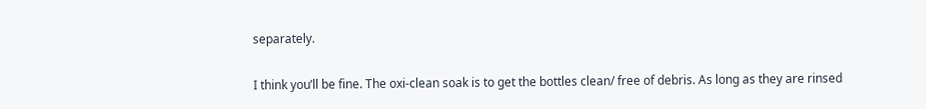separately.

I think you’ll be fine. The oxi-clean soak is to get the bottles clean/ free of debris. As long as they are rinsed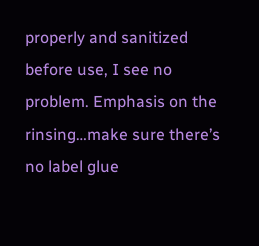properly and sanitized before use, I see no problem. Emphasis on the rinsing…make sure there’s no label glue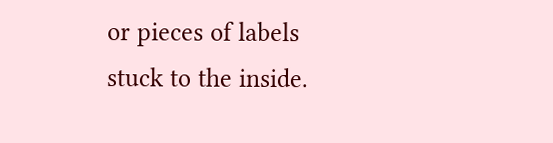or pieces of labels stuck to the inside.